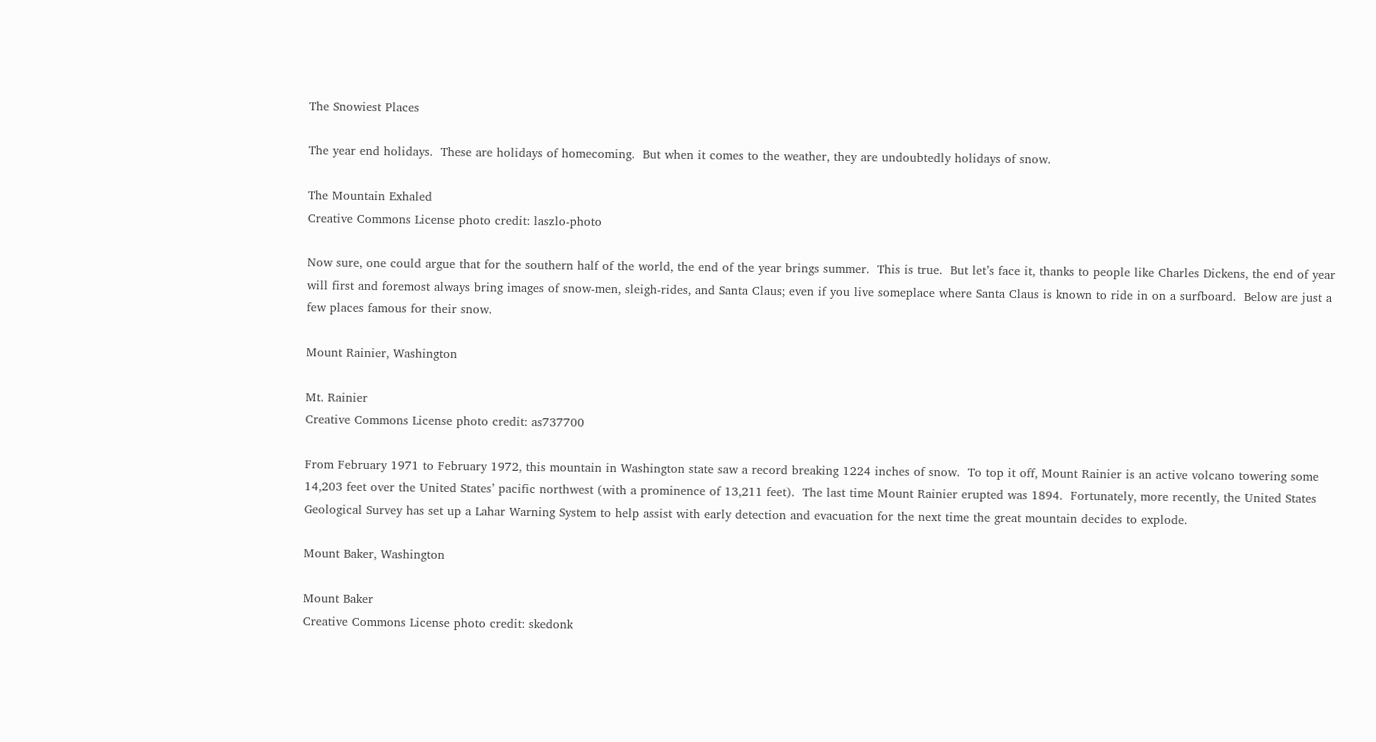The Snowiest Places

The year end holidays.  These are holidays of homecoming.  But when it comes to the weather, they are undoubtedly holidays of snow.

The Mountain Exhaled
Creative Commons License photo credit: laszlo-photo

Now sure, one could argue that for the southern half of the world, the end of the year brings summer.  This is true.  But let’s face it, thanks to people like Charles Dickens, the end of year will first and foremost always bring images of snow-men, sleigh-rides, and Santa Claus; even if you live someplace where Santa Claus is known to ride in on a surfboard.  Below are just a few places famous for their snow.

Mount Rainier, Washington

Mt. Rainier
Creative Commons License photo credit: as737700

From February 1971 to February 1972, this mountain in Washington state saw a record breaking 1224 inches of snow.  To top it off, Mount Rainier is an active volcano towering some 14,203 feet over the United States’ pacific northwest (with a prominence of 13,211 feet).  The last time Mount Rainier erupted was 1894.  Fortunately, more recently, the United States Geological Survey has set up a Lahar Warning System to help assist with early detection and evacuation for the next time the great mountain decides to explode.

Mount Baker, Washington

Mount Baker
Creative Commons License photo credit: skedonk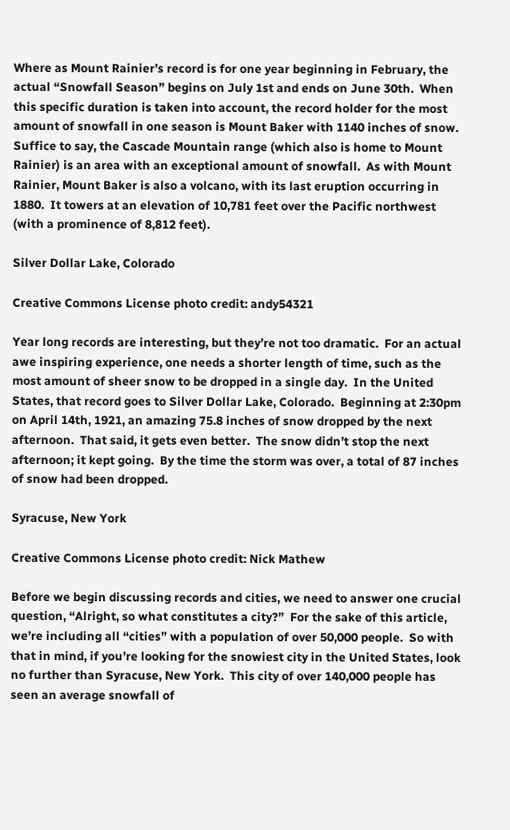Where as Mount Rainier’s record is for one year beginning in February, the actual “Snowfall Season” begins on July 1st and ends on June 30th.  When this specific duration is taken into account, the record holder for the most amount of snowfall in one season is Mount Baker with 1140 inches of snow.  Suffice to say, the Cascade Mountain range (which also is home to Mount Rainier) is an area with an exceptional amount of snowfall.  As with Mount Rainier, Mount Baker is also a volcano, with its last eruption occurring in 1880.  It towers at an elevation of 10,781 feet over the Pacific northwest (with a prominence of 8,812 feet).

Silver Dollar Lake, Colorado

Creative Commons License photo credit: andy54321

Year long records are interesting, but they’re not too dramatic.  For an actual awe inspiring experience, one needs a shorter length of time, such as the most amount of sheer snow to be dropped in a single day.  In the United States, that record goes to Silver Dollar Lake, Colorado.  Beginning at 2:30pm on April 14th, 1921, an amazing 75.8 inches of snow dropped by the next afternoon.  That said, it gets even better.  The snow didn’t stop the next afternoon; it kept going.  By the time the storm was over, a total of 87 inches of snow had been dropped.

Syracuse, New York

Creative Commons License photo credit: Nick Mathew

Before we begin discussing records and cities, we need to answer one crucial question, “Alright, so what constitutes a city?”  For the sake of this article, we’re including all “cities” with a population of over 50,000 people.  So with that in mind, if you’re looking for the snowiest city in the United States, look no further than Syracuse, New York.  This city of over 140,000 people has seen an average snowfall of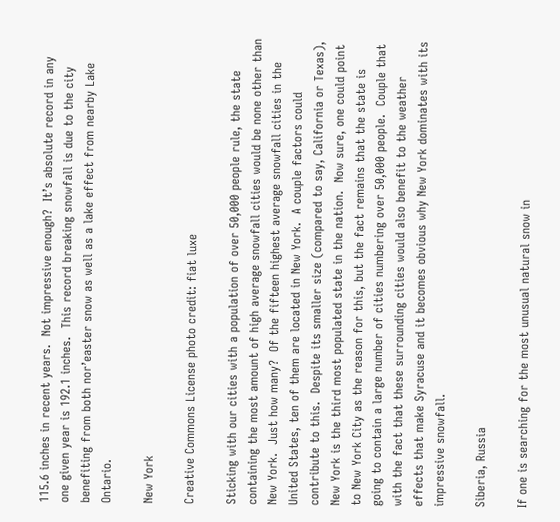115.6 inches in recent years.  Not impressive enough?  It’s absolute record in any one given year is 192.1 inches.  This record breaking snowfall is due to the city benefiting from both nor’easter snow as well as a lake effect from nearby Lake Ontario.

New York

Creative Commons License photo credit: fiat luxe

Sticking with our cities with a population of over 50,000 people rule, the state containing the most amount of high average snowfall cities would be none other than New York.  Just how many?  Of the fifteen highest average snowfall cities in the United States, ten of them are located in New York.  A couple factors could contribute to this.  Despite its smaller size (compared to say, California or Texas), New York is the third most populated state in the nation.  Now sure, one could point to New York City as the reason for this, but the fact remains that the state is going to contain a large number of cities numbering over 50,000 people.  Couple that with the fact that these surrounding cities would also benefit to the weather effects that make Syracuse and it becomes obvious why New York dominates with its impressive snowfall.

Siberia, Russia

If one is searching for the most unusual natural snow in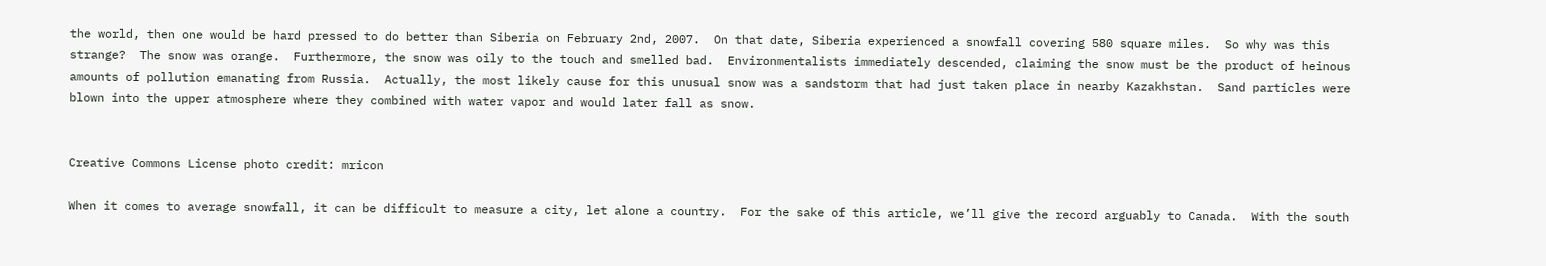the world, then one would be hard pressed to do better than Siberia on February 2nd, 2007.  On that date, Siberia experienced a snowfall covering 580 square miles.  So why was this strange?  The snow was orange.  Furthermore, the snow was oily to the touch and smelled bad.  Environmentalists immediately descended, claiming the snow must be the product of heinous amounts of pollution emanating from Russia.  Actually, the most likely cause for this unusual snow was a sandstorm that had just taken place in nearby Kazakhstan.  Sand particles were blown into the upper atmosphere where they combined with water vapor and would later fall as snow.


Creative Commons License photo credit: mricon

When it comes to average snowfall, it can be difficult to measure a city, let alone a country.  For the sake of this article, we’ll give the record arguably to Canada.  With the south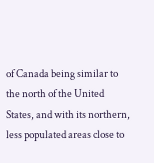of Canada being similar to the north of the United States, and with its northern, less populated areas close to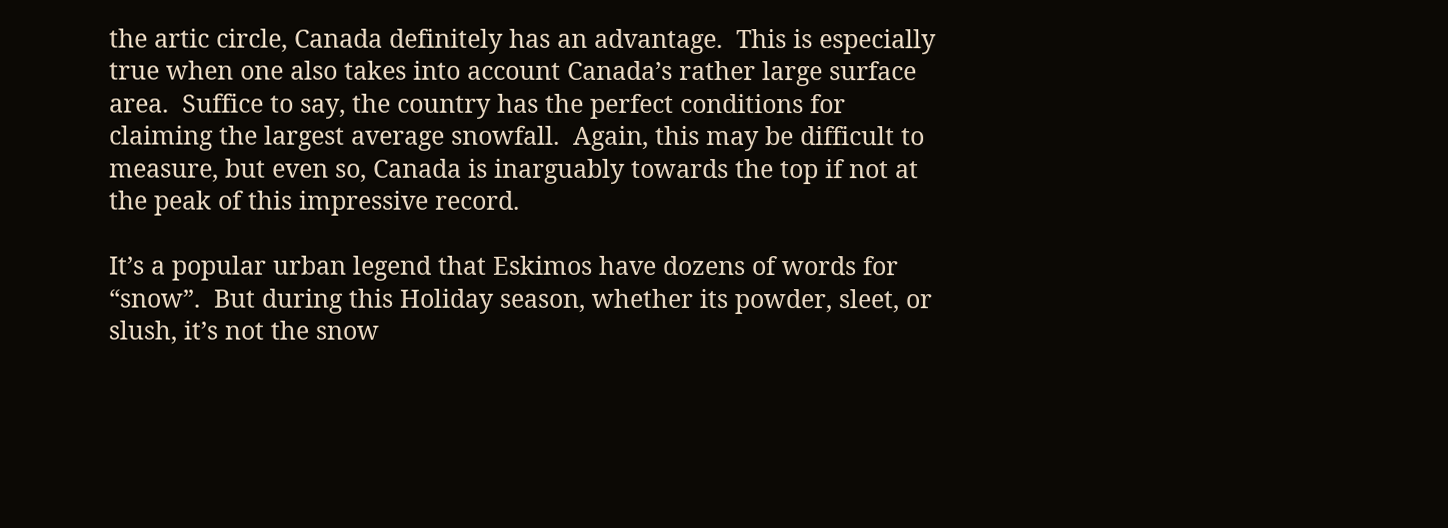the artic circle, Canada definitely has an advantage.  This is especially true when one also takes into account Canada’s rather large surface area.  Suffice to say, the country has the perfect conditions for claiming the largest average snowfall.  Again, this may be difficult to measure, but even so, Canada is inarguably towards the top if not at the peak of this impressive record.

It’s a popular urban legend that Eskimos have dozens of words for “snow”.  But during this Holiday season, whether its powder, sleet, or slush, it’s not the snow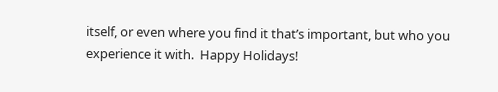itself, or even where you find it that’s important, but who you experience it with.  Happy Holidays!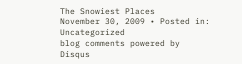The Snowiest Places
November 30, 2009 • Posted in: Uncategorized
blog comments powered by Disqus